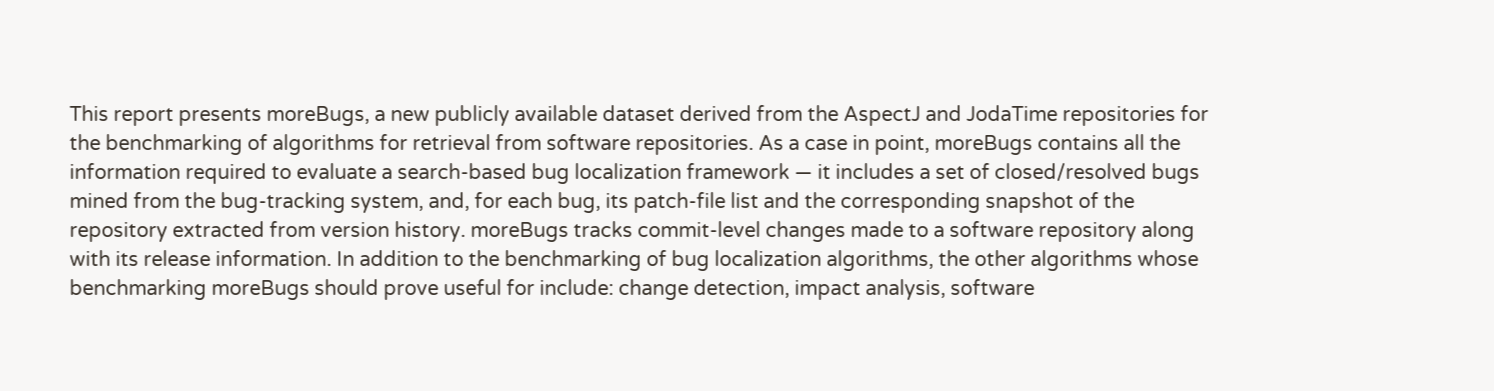This report presents moreBugs, a new publicly available dataset derived from the AspectJ and JodaTime repositories for the benchmarking of algorithms for retrieval from software repositories. As a case in point, moreBugs contains all the information required to evaluate a search-based bug localization framework — it includes a set of closed/resolved bugs mined from the bug-tracking system, and, for each bug, its patch-file list and the corresponding snapshot of the repository extracted from version history. moreBugs tracks commit-level changes made to a software repository along with its release information. In addition to the benchmarking of bug localization algorithms, the other algorithms whose benchmarking moreBugs should prove useful for include: change detection, impact analysis, software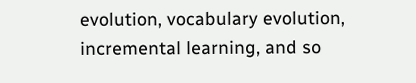evolution, vocabulary evolution, incremental learning, and so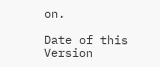on.

Date of this Version